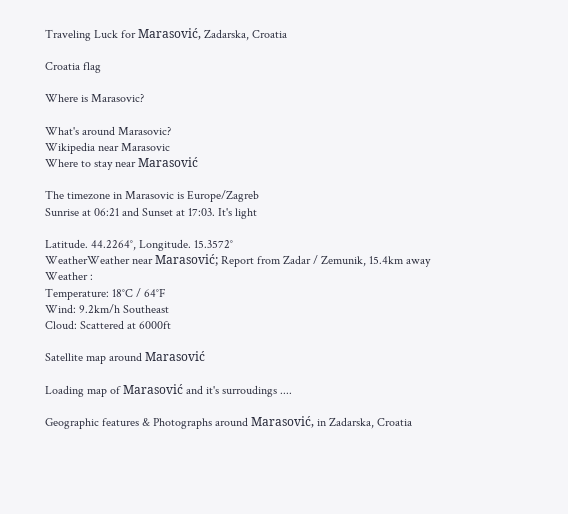Traveling Luck for Marasović, Zadarska, Croatia

Croatia flag

Where is Marasovic?

What's around Marasovic?
Wikipedia near Marasovic
Where to stay near Marasović

The timezone in Marasovic is Europe/Zagreb
Sunrise at 06:21 and Sunset at 17:03. It's light

Latitude. 44.2264°, Longitude. 15.3572°
WeatherWeather near Marasović; Report from Zadar / Zemunik, 15.4km away
Weather :
Temperature: 18°C / 64°F
Wind: 9.2km/h Southeast
Cloud: Scattered at 6000ft

Satellite map around Marasović

Loading map of Marasović and it's surroudings ....

Geographic features & Photographs around Marasović, in Zadarska, Croatia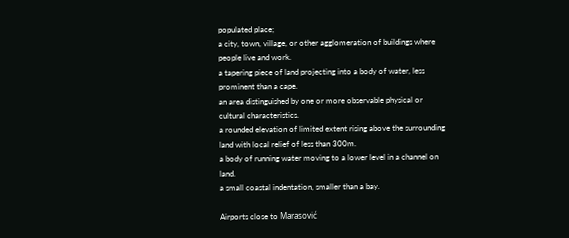populated place;
a city, town, village, or other agglomeration of buildings where people live and work.
a tapering piece of land projecting into a body of water, less prominent than a cape.
an area distinguished by one or more observable physical or cultural characteristics.
a rounded elevation of limited extent rising above the surrounding land with local relief of less than 300m.
a body of running water moving to a lower level in a channel on land.
a small coastal indentation, smaller than a bay.

Airports close to Marasović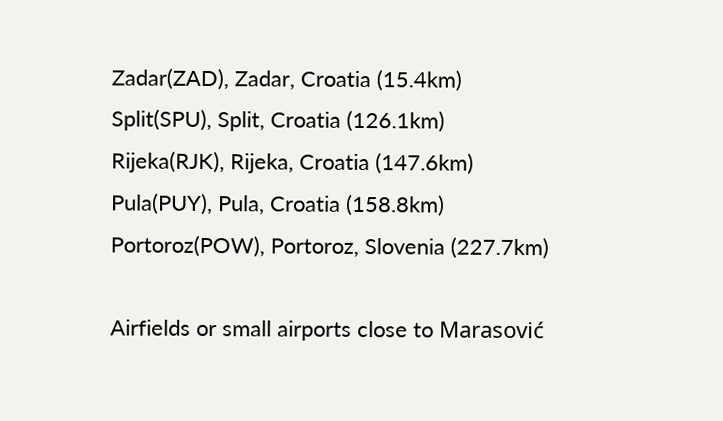Zadar(ZAD), Zadar, Croatia (15.4km)
Split(SPU), Split, Croatia (126.1km)
Rijeka(RJK), Rijeka, Croatia (147.6km)
Pula(PUY), Pula, Croatia (158.8km)
Portoroz(POW), Portoroz, Slovenia (227.7km)

Airfields or small airports close to Marasović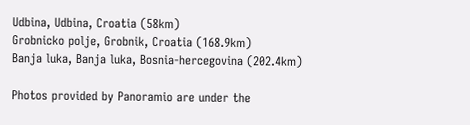Udbina, Udbina, Croatia (58km)
Grobnicko polje, Grobnik, Croatia (168.9km)
Banja luka, Banja luka, Bosnia-hercegovina (202.4km)

Photos provided by Panoramio are under the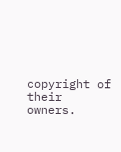copyright of their owners.